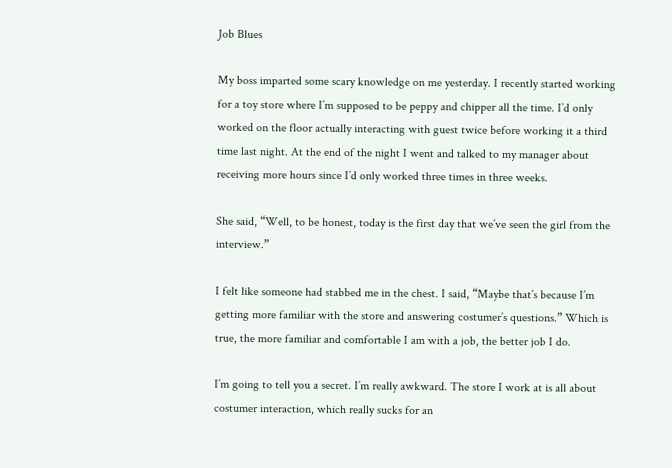Job Blues

My boss imparted some scary knowledge on me yesterday. I recently started working for a toy store where I’m supposed to be peppy and chipper all the time. I’d only worked on the floor actually interacting with guest twice before working it a third time last night. At the end of the night I went and talked to my manager about receiving more hours since I’d only worked three times in three weeks.

She said, “Well, to be honest, today is the first day that we’ve seen the girl from the interview.”

I felt like someone had stabbed me in the chest. I said, “Maybe that’s because I’m getting more familiar with the store and answering costumer’s questions.” Which is true, the more familiar and comfortable I am with a job, the better job I do.

I’m going to tell you a secret. I’m really awkward. The store I work at is all about costumer interaction, which really sucks for an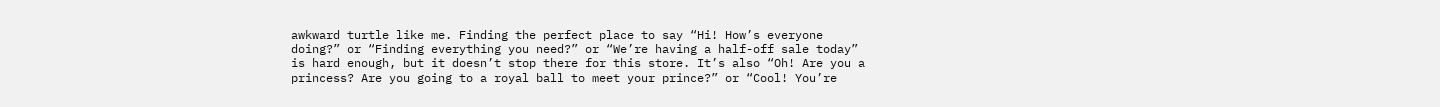awkward turtle like me. Finding the perfect place to say “Hi! How’s everyone doing?” or “Finding everything you need?” or “We’re having a half-off sale today” is hard enough, but it doesn’t stop there for this store. It’s also “Oh! Are you a princess? Are you going to a royal ball to meet your prince?” or “Cool! You’re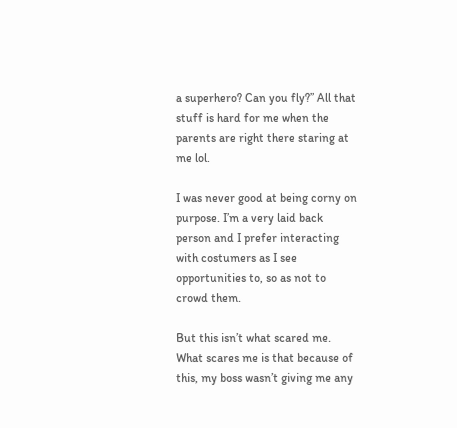a superhero? Can you fly?” All that stuff is hard for me when the parents are right there staring at me lol.

I was never good at being corny on purpose. I’m a very laid back person and I prefer interacting with costumers as I see opportunities to, so as not to crowd them.

But this isn’t what scared me. What scares me is that because of this, my boss wasn’t giving me any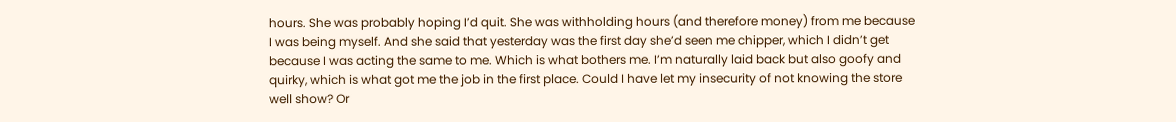hours. She was probably hoping I’d quit. She was withholding hours (and therefore money) from me because I was being myself. And she said that yesterday was the first day she’d seen me chipper, which I didn’t get because I was acting the same to me. Which is what bothers me. I’m naturally laid back but also goofy and quirky, which is what got me the job in the first place. Could I have let my insecurity of not knowing the store well show? Or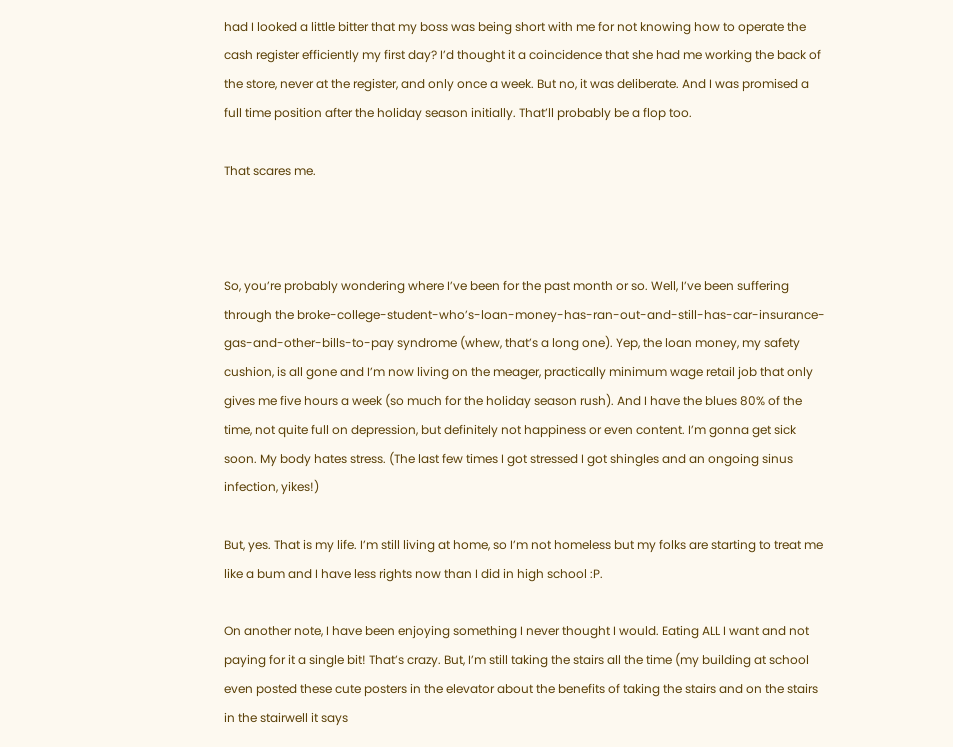had I looked a little bitter that my boss was being short with me for not knowing how to operate the cash register efficiently my first day? I’d thought it a coincidence that she had me working the back of the store, never at the register, and only once a week. But no, it was deliberate. And I was promised a full time position after the holiday season initially. That’ll probably be a flop too.

That scares me.



So, you’re probably wondering where I’ve been for the past month or so. Well, I’ve been suffering through the broke-college-student-who’s-loan-money-has-ran-out-and-still-has-car-insurance-gas-and-other-bills-to-pay syndrome (whew, that’s a long one). Yep, the loan money, my safety cushion, is all gone and I’m now living on the meager, practically minimum wage retail job that only gives me five hours a week (so much for the holiday season rush). And I have the blues 80% of the time, not quite full on depression, but definitely not happiness or even content. I’m gonna get sick soon. My body hates stress. (The last few times I got stressed I got shingles and an ongoing sinus infection, yikes!)

But, yes. That is my life. I’m still living at home, so I’m not homeless but my folks are starting to treat me like a bum and I have less rights now than I did in high school :P.

On another note, I have been enjoying something I never thought I would. Eating ALL I want and not paying for it a single bit! That’s crazy. But, I’m still taking the stairs all the time (my building at school even posted these cute posters in the elevator about the benefits of taking the stairs and on the stairs in the stairwell it says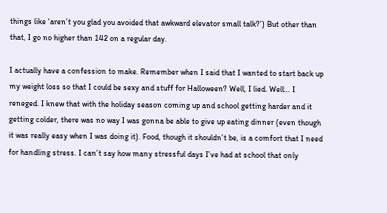things like ‘aren’t you glad you avoided that awkward elevator small talk?’) But other than that, I go no higher than 142 on a regular day.

I actually have a confession to make. Remember when I said that I wanted to start back up my weight loss so that I could be sexy and stuff for Halloween? Well, I lied. Well… I reneged. I knew that with the holiday season coming up and school getting harder and it getting colder, there was no way I was gonna be able to give up eating dinner (even though it was really easy when I was doing it). Food, though it shouldn’t be, is a comfort that I need for handling stress. I can’t say how many stressful days I’ve had at school that only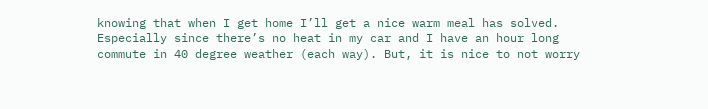knowing that when I get home I’ll get a nice warm meal has solved. Especially since there’s no heat in my car and I have an hour long commute in 40 degree weather (each way). But, it is nice to not worry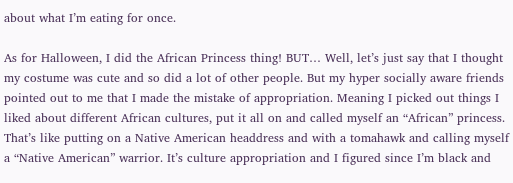about what I’m eating for once.

As for Halloween, I did the African Princess thing! BUT… Well, let’s just say that I thought my costume was cute and so did a lot of other people. But my hyper socially aware friends pointed out to me that I made the mistake of appropriation. Meaning I picked out things I liked about different African cultures, put it all on and called myself an “African” princess. That’s like putting on a Native American headdress and with a tomahawk and calling myself a “Native American” warrior. It’s culture appropriation and I figured since I’m black and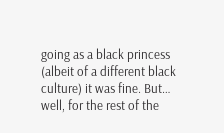going as a black princess (albeit of a different black culture) it was fine. But… well, for the rest of the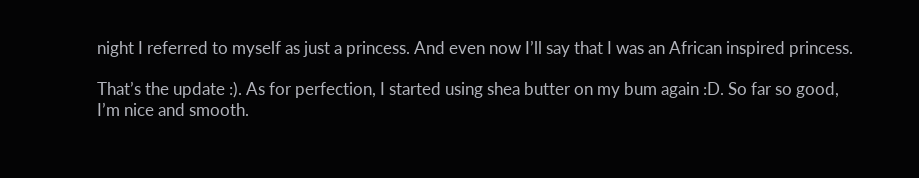night I referred to myself as just a princess. And even now I’ll say that I was an African inspired princess.

That’s the update :). As for perfection, I started using shea butter on my bum again :D. So far so good, I’m nice and smooth.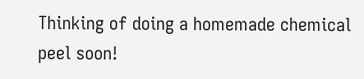Thinking of doing a homemade chemical peel soon!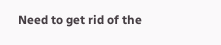Need to get rid of the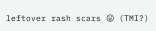leftover rash scars 😛 (TMI?)